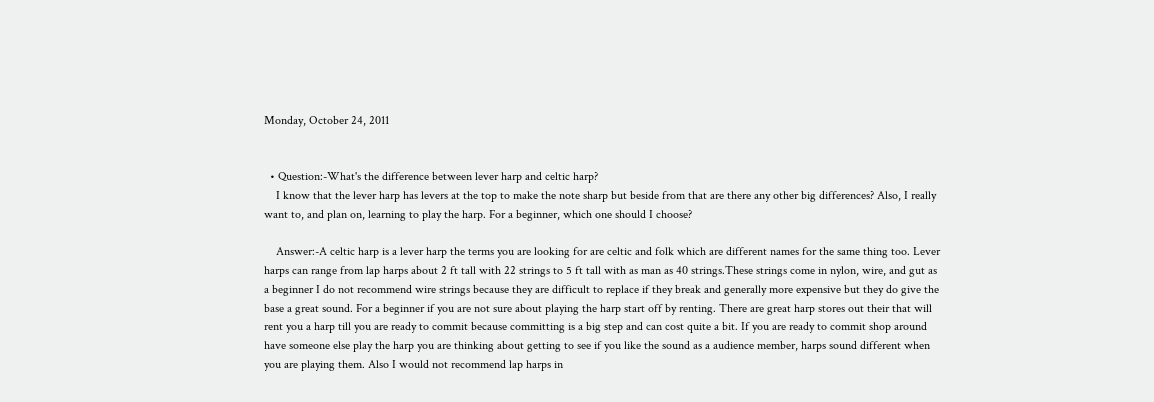Monday, October 24, 2011


  • Question:-What's the difference between lever harp and celtic harp?
    I know that the lever harp has levers at the top to make the note sharp but beside from that are there any other big differences? Also, I really want to, and plan on, learning to play the harp. For a beginner, which one should I choose?

    Answer:-A celtic harp is a lever harp the terms you are looking for are celtic and folk which are different names for the same thing too. Lever harps can range from lap harps about 2 ft tall with 22 strings to 5 ft tall with as man as 40 strings.These strings come in nylon, wire, and gut as a beginner I do not recommend wire strings because they are difficult to replace if they break and generally more expensive but they do give the base a great sound. For a beginner if you are not sure about playing the harp start off by renting. There are great harp stores out their that will rent you a harp till you are ready to commit because committing is a big step and can cost quite a bit. If you are ready to commit shop around have someone else play the harp you are thinking about getting to see if you like the sound as a audience member, harps sound different when you are playing them. Also I would not recommend lap harps in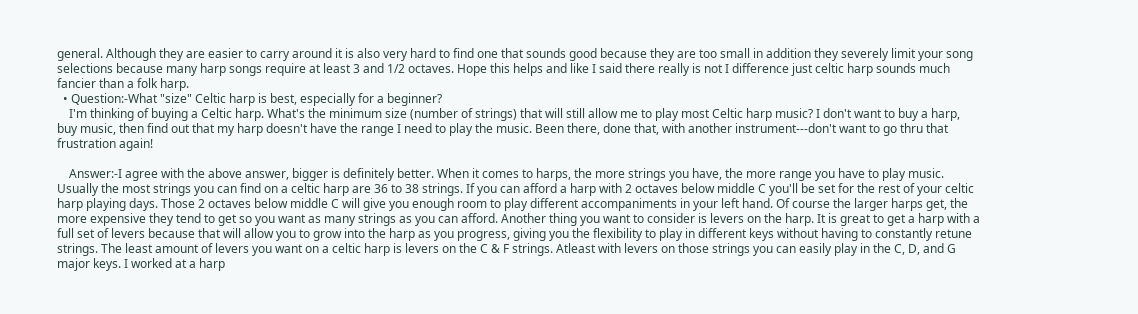general. Although they are easier to carry around it is also very hard to find one that sounds good because they are too small in addition they severely limit your song selections because many harp songs require at least 3 and 1/2 octaves. Hope this helps and like I said there really is not I difference just celtic harp sounds much fancier than a folk harp.
  • Question:-What "size" Celtic harp is best, especially for a beginner?
    I'm thinking of buying a Celtic harp. What's the minimum size (number of strings) that will still allow me to play most Celtic harp music? I don't want to buy a harp, buy music, then find out that my harp doesn't have the range I need to play the music. Been there, done that, with another instrument---don't want to go thru that frustration again!

    Answer:-I agree with the above answer, bigger is definitely better. When it comes to harps, the more strings you have, the more range you have to play music. Usually the most strings you can find on a celtic harp are 36 to 38 strings. If you can afford a harp with 2 octaves below middle C you'll be set for the rest of your celtic harp playing days. Those 2 octaves below middle C will give you enough room to play different accompaniments in your left hand. Of course the larger harps get, the more expensive they tend to get so you want as many strings as you can afford. Another thing you want to consider is levers on the harp. It is great to get a harp with a full set of levers because that will allow you to grow into the harp as you progress, giving you the flexibility to play in different keys without having to constantly retune strings. The least amount of levers you want on a celtic harp is levers on the C & F strings. Atleast with levers on those strings you can easily play in the C, D, and G major keys. I worked at a harp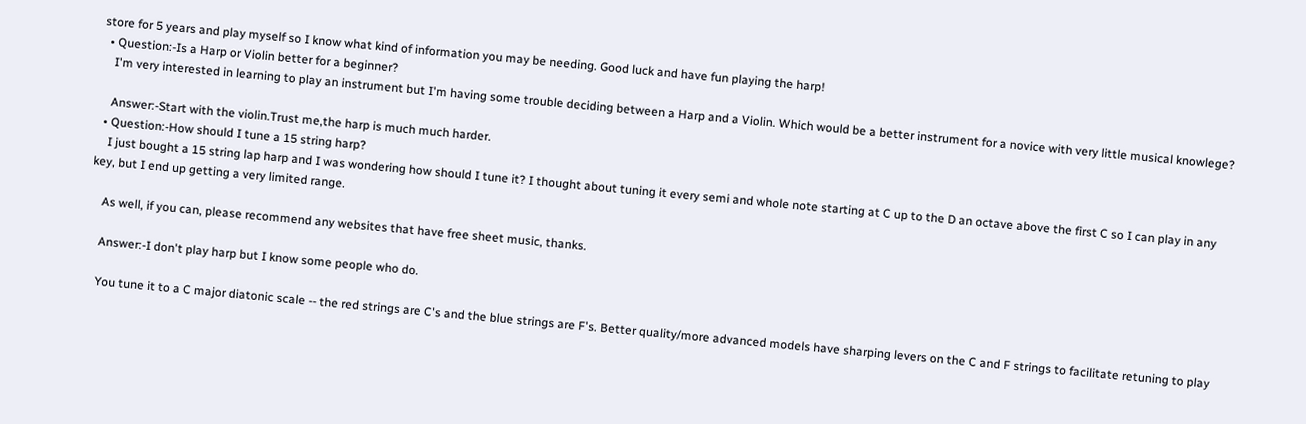store for 5 years and play myself so I know what kind of information you may be needing. Good luck and have fun playing the harp!
  • Question:-Is a Harp or Violin better for a beginner?
    I'm very interested in learning to play an instrument but I'm having some trouble deciding between a Harp and a Violin. Which would be a better instrument for a novice with very little musical knowlege?

    Answer:-Start with the violin.Trust me,the harp is much much harder.
  • Question:-How should I tune a 15 string harp?
    I just bought a 15 string lap harp and I was wondering how should I tune it? I thought about tuning it every semi and whole note starting at C up to the D an octave above the first C so I can play in any key, but I end up getting a very limited range.

    As well, if you can, please recommend any websites that have free sheet music, thanks.

    Answer:-I don't play harp but I know some people who do.

    You tune it to a C major diatonic scale -- the red strings are C's and the blue strings are F's. Better quality/more advanced models have sharping levers on the C and F strings to facilitate retuning to play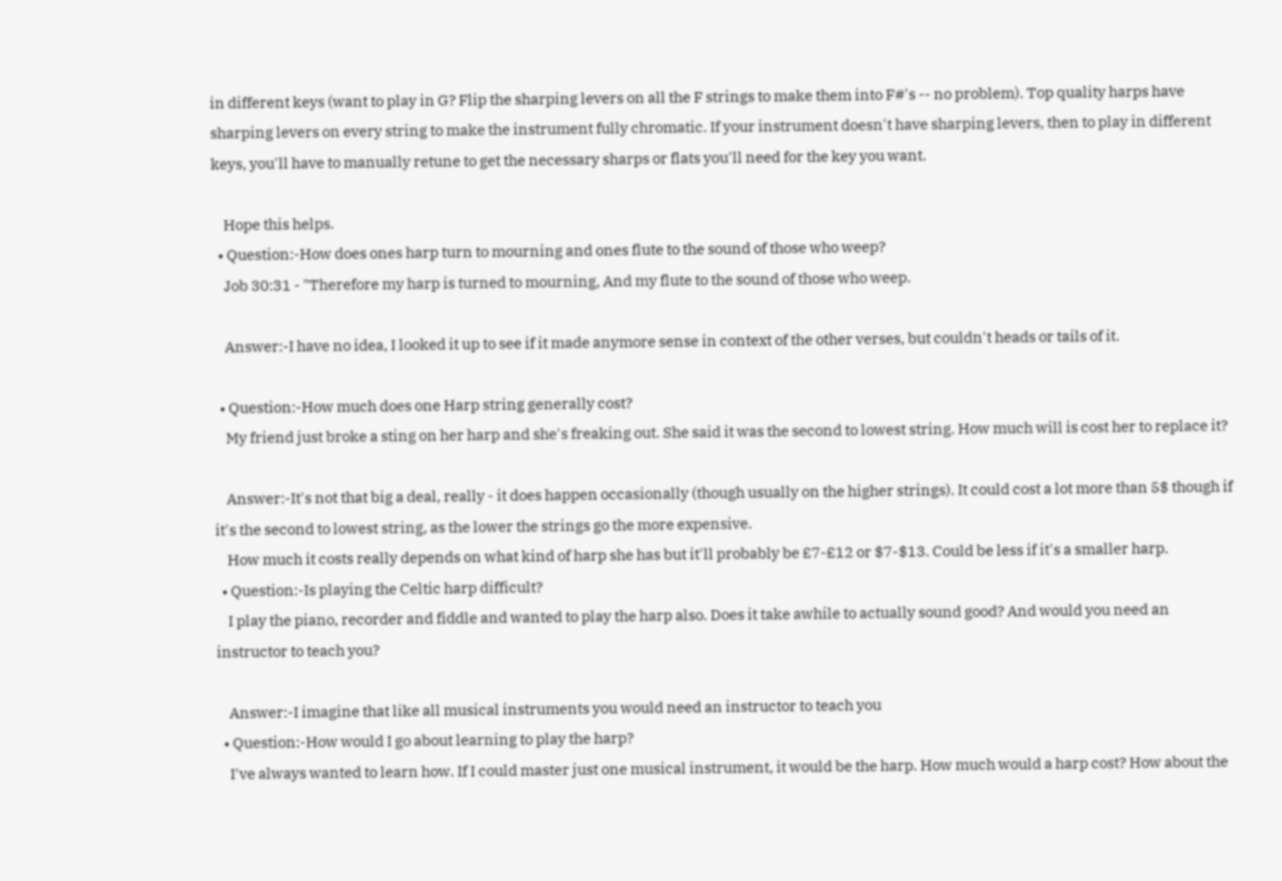in different keys (want to play in G? Flip the sharping levers on all the F strings to make them into F#'s -- no problem). Top quality harps have sharping levers on every string to make the instrument fully chromatic. If your instrument doesn't have sharping levers, then to play in different keys, you'll have to manually retune to get the necessary sharps or flats you'll need for the key you want.

    Hope this helps.
  • Question:-How does ones harp turn to mourning and ones flute to the sound of those who weep?
    Job 30:31 - "Therefore my harp is turned to mourning, And my flute to the sound of those who weep.

    Answer:-I have no idea, I looked it up to see if it made anymore sense in context of the other verses, but couldn't heads or tails of it.

  • Question:-How much does one Harp string generally cost?
    My friend just broke a sting on her harp and she's freaking out. She said it was the second to lowest string. How much will is cost her to replace it?

    Answer:-It's not that big a deal, really - it does happen occasionally (though usually on the higher strings). It could cost a lot more than 5$ though if it's the second to lowest string, as the lower the strings go the more expensive.
    How much it costs really depends on what kind of harp she has but it'll probably be £7-£12 or $7-$13. Could be less if it's a smaller harp.
  • Question:-Is playing the Celtic harp difficult?
    I play the piano, recorder and fiddle and wanted to play the harp also. Does it take awhile to actually sound good? And would you need an instructor to teach you?

    Answer:-I imagine that like all musical instruments you would need an instructor to teach you
  • Question:-How would I go about learning to play the harp?
    I've always wanted to learn how. If I could master just one musical instrument, it would be the harp. How much would a harp cost? How about the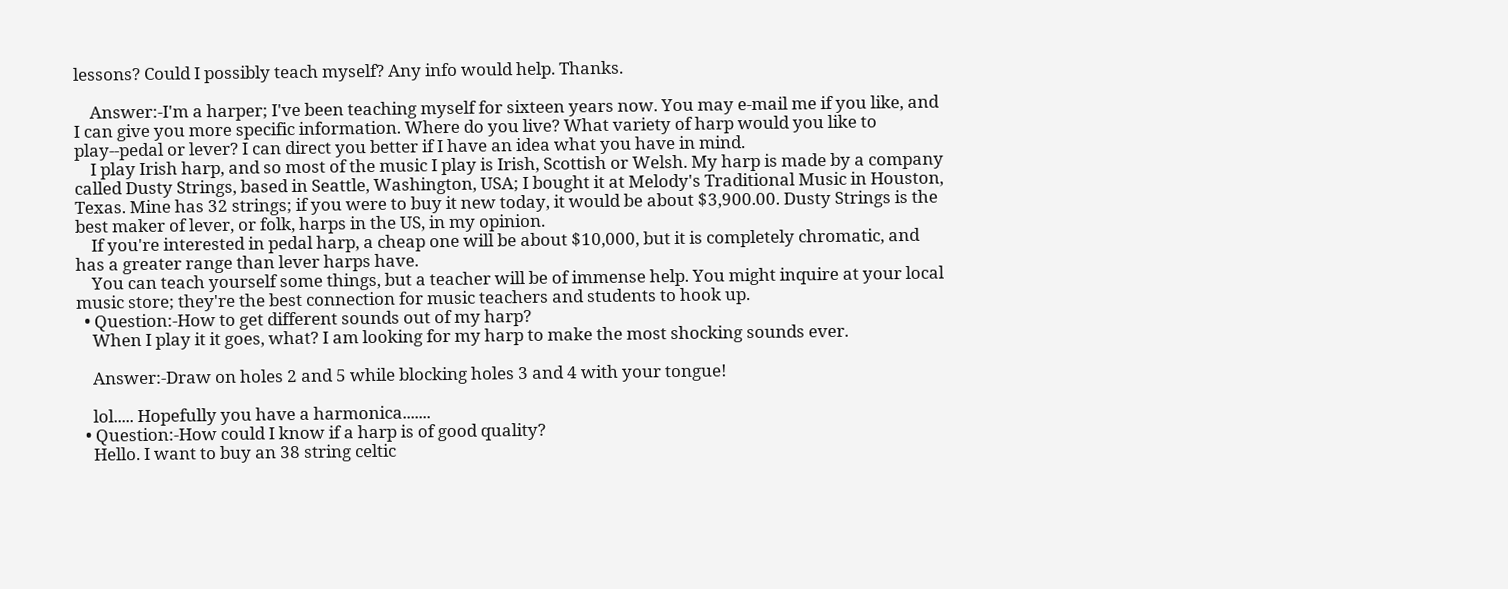lessons? Could I possibly teach myself? Any info would help. Thanks.

    Answer:-I'm a harper; I've been teaching myself for sixteen years now. You may e-mail me if you like, and I can give you more specific information. Where do you live? What variety of harp would you like to play--pedal or lever? I can direct you better if I have an idea what you have in mind.
    I play Irish harp, and so most of the music I play is Irish, Scottish or Welsh. My harp is made by a company called Dusty Strings, based in Seattle, Washington, USA; I bought it at Melody's Traditional Music in Houston, Texas. Mine has 32 strings; if you were to buy it new today, it would be about $3,900.00. Dusty Strings is the best maker of lever, or folk, harps in the US, in my opinion.
    If you're interested in pedal harp, a cheap one will be about $10,000, but it is completely chromatic, and has a greater range than lever harps have.
    You can teach yourself some things, but a teacher will be of immense help. You might inquire at your local music store; they're the best connection for music teachers and students to hook up.
  • Question:-How to get different sounds out of my harp?
    When I play it it goes, what? I am looking for my harp to make the most shocking sounds ever.

    Answer:-Draw on holes 2 and 5 while blocking holes 3 and 4 with your tongue!

    lol..... Hopefully you have a harmonica.......
  • Question:-How could I know if a harp is of good quality?
    Hello. I want to buy an 38 string celtic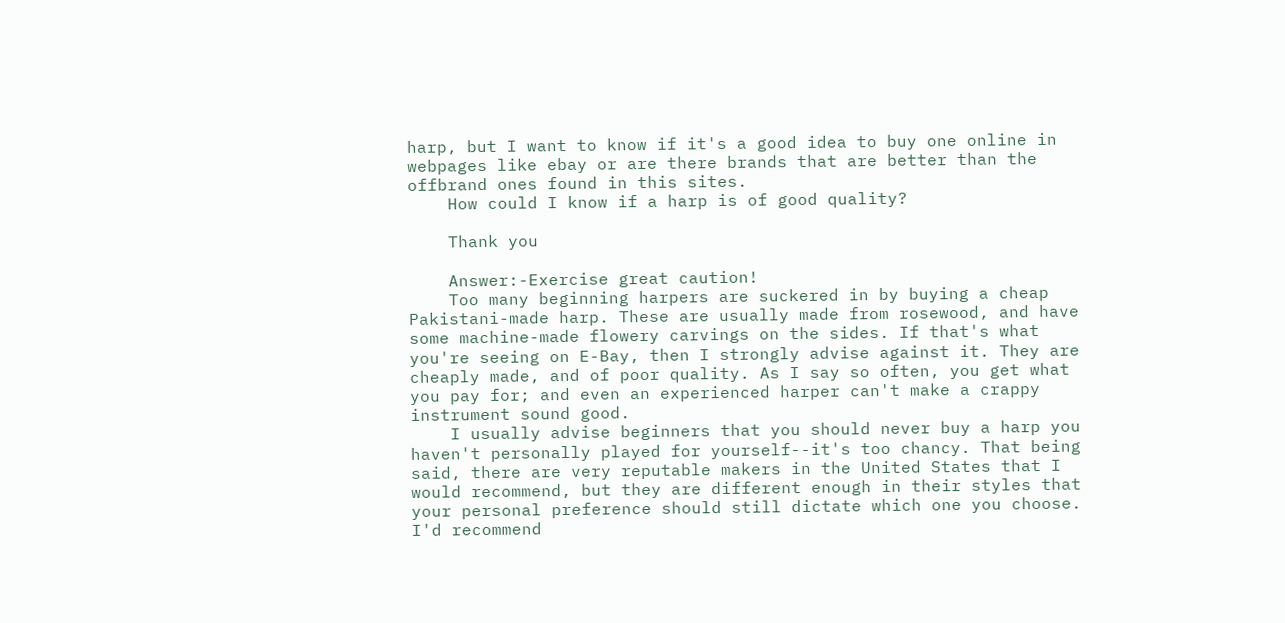harp, but I want to know if it's a good idea to buy one online in webpages like ebay or are there brands that are better than the offbrand ones found in this sites.
    How could I know if a harp is of good quality?

    Thank you

    Answer:-Exercise great caution!
    Too many beginning harpers are suckered in by buying a cheap Pakistani-made harp. These are usually made from rosewood, and have some machine-made flowery carvings on the sides. If that's what you're seeing on E-Bay, then I strongly advise against it. They are cheaply made, and of poor quality. As I say so often, you get what you pay for; and even an experienced harper can't make a crappy instrument sound good.
    I usually advise beginners that you should never buy a harp you haven't personally played for yourself--it's too chancy. That being said, there are very reputable makers in the United States that I would recommend, but they are different enough in their styles that your personal preference should still dictate which one you choose. I'd recommend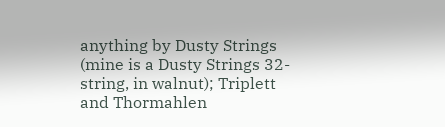anything by Dusty Strings (mine is a Dusty Strings 32-string, in walnut); Triplett and Thormahlen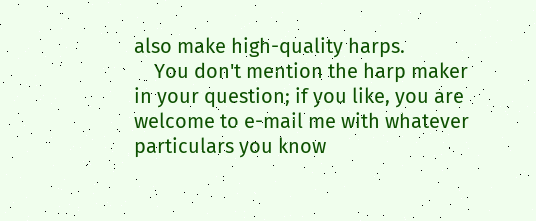also make high-quality harps.
    You don't mention the harp maker in your question; if you like, you are welcome to e-mail me with whatever particulars you know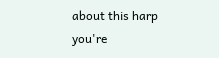about this harp you're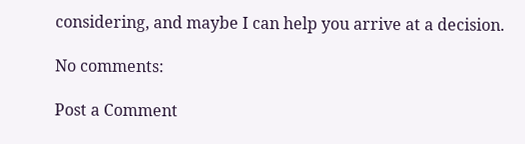considering, and maybe I can help you arrive at a decision.

No comments:

Post a Comment